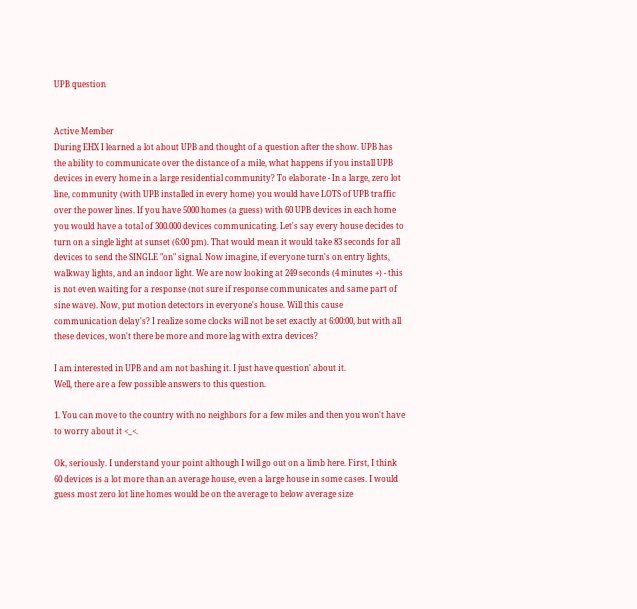UPB question


Active Member
During EHX I learned a lot about UPB and thought of a question after the show. UPB has the ability to communicate over the distance of a mile, what happens if you install UPB devices in every home in a large residential community? To elaborate - In a large, zero lot line, community (with UPB installed in every home) you would have LOTS of UPB traffic over the power lines. If you have 5000 homes (a guess) with 60 UPB devices in each home you would have a total of 300.000 devices communicating. Let's say every house decides to turn on a single light at sunset (6:00 pm). That would mean it would take 83 seconds for all devices to send the SINGLE "on" signal. Now imagine, if everyone turn's on entry lights, walkway lights, and an indoor light. We are now looking at 249 seconds (4 minutes +) - this is not even waiting for a response (not sure if response communicates and same part of sine wave). Now, put motion detectors in everyone's house. Will this cause communication delay's? I realize some clocks will not be set exactly at 6:00:00, but with all these devices, won't there be more and more lag with extra devices?

I am interested in UPB and am not bashing it. I just have question' about it.
Well, there are a few possible answers to this question.

1. You can move to the country with no neighbors for a few miles and then you won't have to worry about it <_<.

Ok, seriously. I understand your point although I will go out on a limb here. First, I think 60 devices is a lot more than an average house, even a large house in some cases. I would guess most zero lot line homes would be on the average to below average size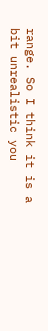range. So I think it is a bit unrealistic you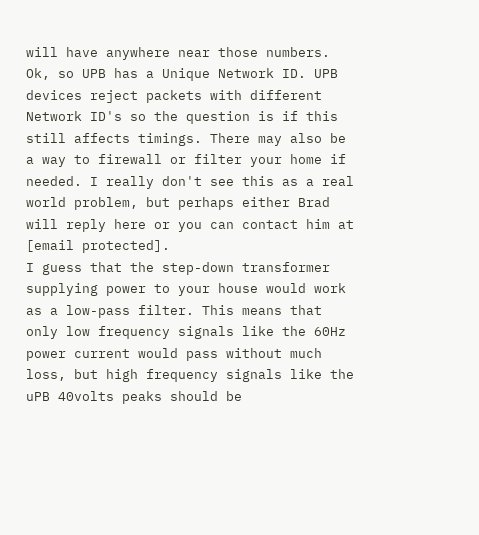will have anywhere near those numbers. Ok, so UPB has a Unique Network ID. UPB devices reject packets with different Network ID's so the question is if this still affects timings. There may also be a way to firewall or filter your home if needed. I really don't see this as a real world problem, but perhaps either Brad will reply here or you can contact him at [email protected].
I guess that the step-down transformer supplying power to your house would work as a low-pass filter. This means that only low frequency signals like the 60Hz power current would pass without much loss, but high frequency signals like the uPB 40volts peaks should be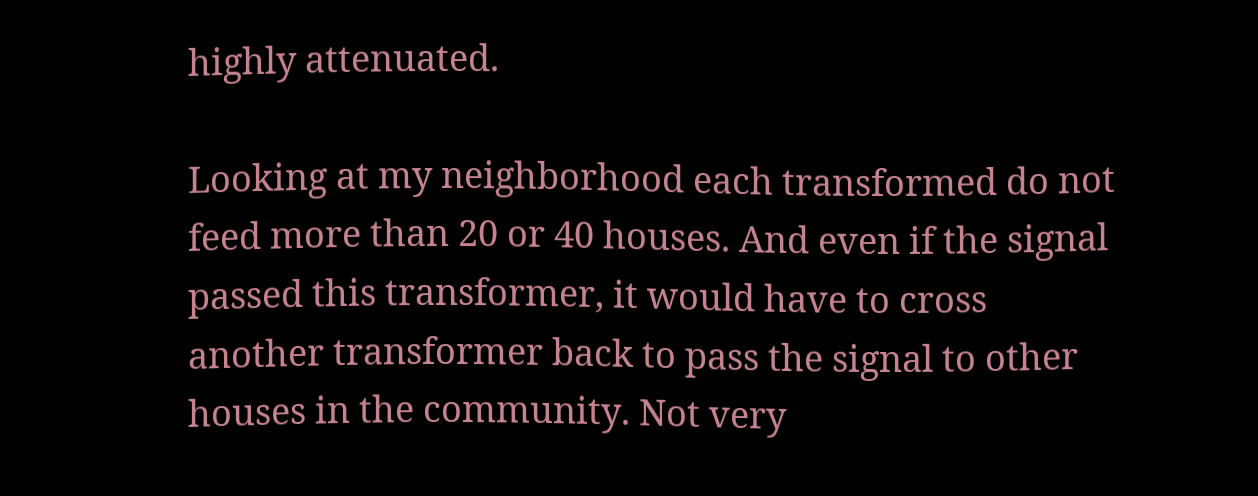highly attenuated.

Looking at my neighborhood each transformed do not feed more than 20 or 40 houses. And even if the signal passed this transformer, it would have to cross another transformer back to pass the signal to other houses in the community. Not very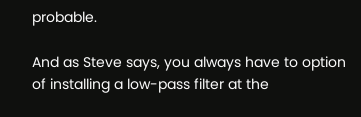probable.

And as Steve says, you always have to option of installing a low-pass filter at the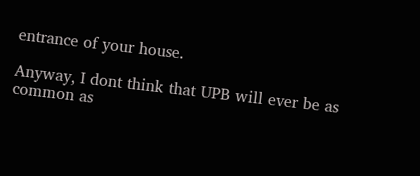entrance of your house.

Anyway, I dont think that UPB will ever be as common as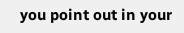you point out in your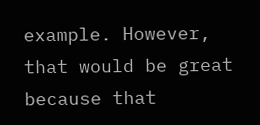example. However, that would be great because that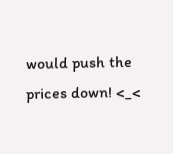would push the prices down! <_<